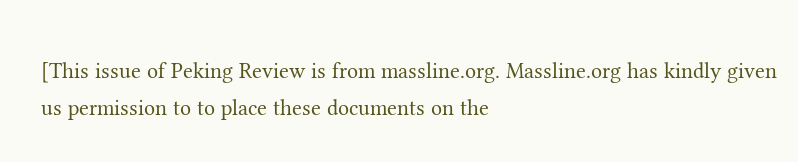[This issue of Peking Review is from massline.org. Massline.org has kindly given us permission to to place these documents on the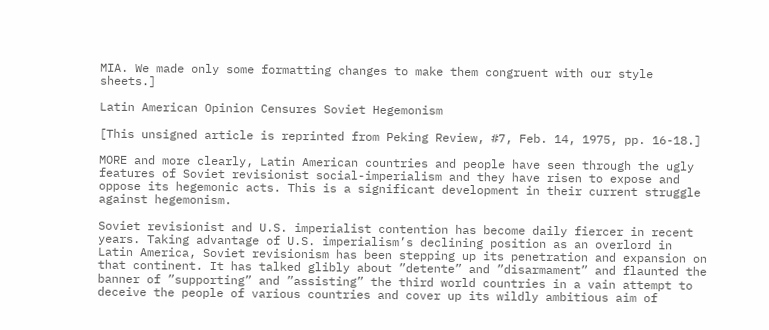MIA. We made only some formatting changes to make them congruent with our style sheets.]

Latin American Opinion Censures Soviet Hegemonism

[This unsigned article is reprinted from Peking Review, #7, Feb. 14, 1975, pp. 16-18.]

MORE and more clearly, Latin American countries and people have seen through the ugly features of Soviet revisionist social-imperialism and they have risen to expose and oppose its hegemonic acts. This is a significant development in their current struggle against hegemonism.

Soviet revisionist and U.S. imperialist contention has become daily fiercer in recent years. Taking advantage of U.S. imperialism’s declining position as an overlord in Latin America, Soviet revisionism has been stepping up its penetration and expansion on that continent. It has talked glibly about ”detente” and ”disarmament” and flaunted the banner of ”supporting” and ”assisting” the third world countries in a vain attempt to deceive the people of various countries and cover up its wildly ambitious aim of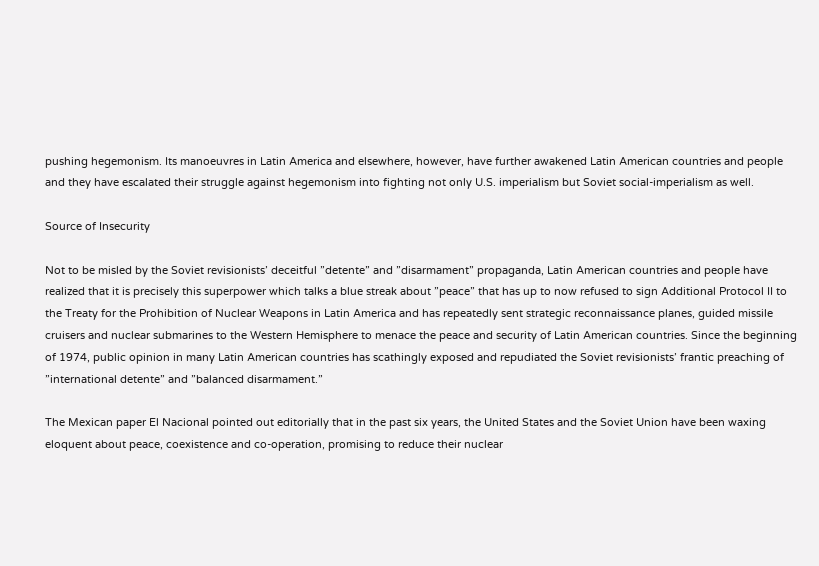pushing hegemonism. Its manoeuvres in Latin America and elsewhere, however, have further awakened Latin American countries and people and they have escalated their struggle against hegemonism into fighting not only U.S. imperialism but Soviet social-imperialism as well.

Source of Insecurity

Not to be misled by the Soviet revisionists’ deceitful ”detente” and ”disarmament” propaganda, Latin American countries and people have realized that it is precisely this superpower which talks a blue streak about ”peace” that has up to now refused to sign Additional Protocol II to the Treaty for the Prohibition of Nuclear Weapons in Latin America and has repeatedly sent strategic reconnaissance planes, guided missile cruisers and nuclear submarines to the Western Hemisphere to menace the peace and security of Latin American countries. Since the beginning of 1974, public opinion in many Latin American countries has scathingly exposed and repudiated the Soviet revisionists’ frantic preaching of ”international detente” and ”balanced disarmament.”

The Mexican paper El Nacional pointed out editorially that in the past six years, the United States and the Soviet Union have been waxing eloquent about peace, coexistence and co-operation, promising to reduce their nuclear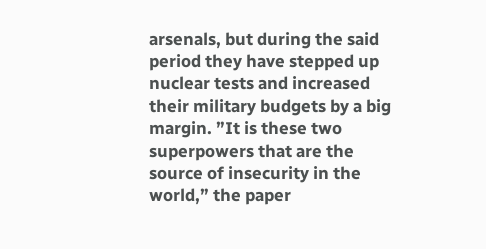arsenals, but during the said period they have stepped up nuclear tests and increased their military budgets by a big margin. ”It is these two superpowers that are the source of insecurity in the world,” the paper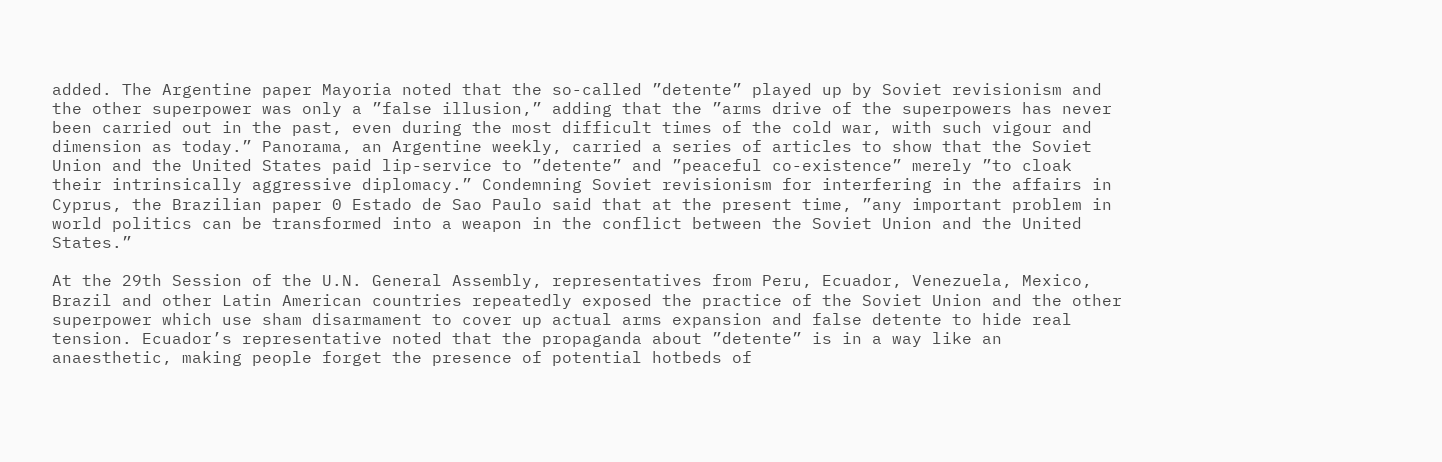added. The Argentine paper Mayoria noted that the so-called ”detente” played up by Soviet revisionism and the other superpower was only a ”false illusion,” adding that the ”arms drive of the superpowers has never been carried out in the past, even during the most difficult times of the cold war, with such vigour and dimension as today.” Panorama, an Argentine weekly, carried a series of articles to show that the Soviet Union and the United States paid lip-service to ”detente” and ”peaceful co-existence” merely ”to cloak their intrinsically aggressive diplomacy.” Condemning Soviet revisionism for interfering in the affairs in Cyprus, the Brazilian paper 0 Estado de Sao Paulo said that at the present time, ”any important problem in world politics can be transformed into a weapon in the conflict between the Soviet Union and the United States.”

At the 29th Session of the U.N. General Assembly, representatives from Peru, Ecuador, Venezuela, Mexico, Brazil and other Latin American countries repeatedly exposed the practice of the Soviet Union and the other superpower which use sham disarmament to cover up actual arms expansion and false detente to hide real tension. Ecuador’s representative noted that the propaganda about ”detente” is in a way like an anaesthetic, making people forget the presence of potential hotbeds of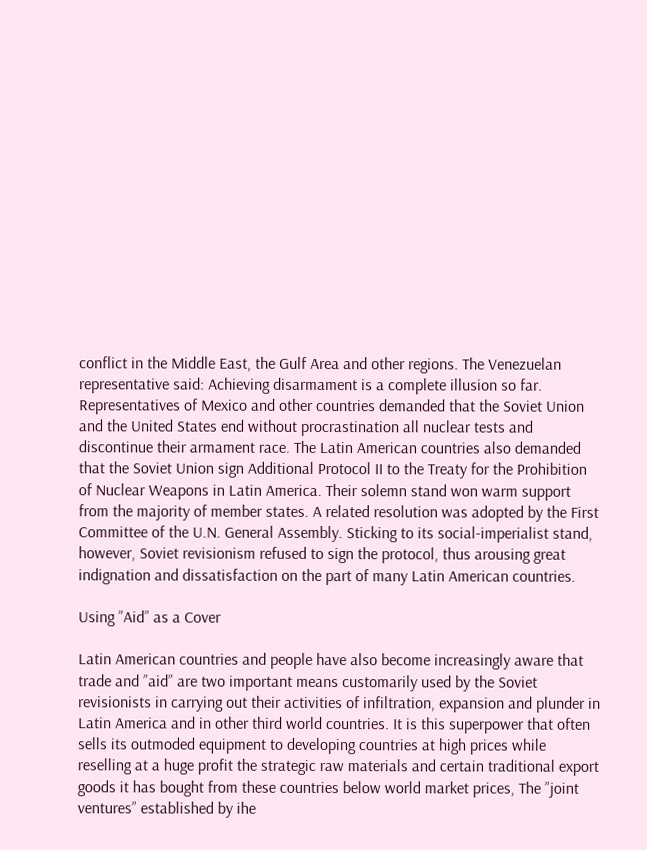conflict in the Middle East, the Gulf Area and other regions. The Venezuelan representative said: Achieving disarmament is a complete illusion so far. Representatives of Mexico and other countries demanded that the Soviet Union and the United States end without procrastination all nuclear tests and discontinue their armament race. The Latin American countries also demanded that the Soviet Union sign Additional Protocol II to the Treaty for the Prohibition of Nuclear Weapons in Latin America. Their solemn stand won warm support from the majority of member states. A related resolution was adopted by the First Committee of the U.N. General Assembly. Sticking to its social-imperialist stand, however, Soviet revisionism refused to sign the protocol, thus arousing great indignation and dissatisfaction on the part of many Latin American countries.

Using ”Aid” as a Cover

Latin American countries and people have also become increasingly aware that trade and ”aid” are two important means customarily used by the Soviet revisionists in carrying out their activities of infiltration, expansion and plunder in Latin America and in other third world countries. It is this superpower that often sells its outmoded equipment to developing countries at high prices while reselling at a huge profit the strategic raw materials and certain traditional export goods it has bought from these countries below world market prices, The ”joint ventures” established by ihe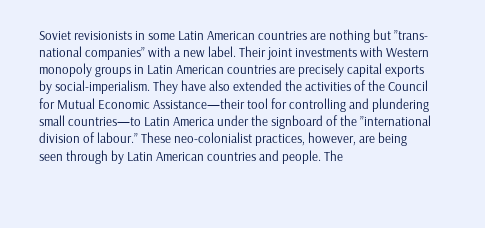Soviet revisionists in some Latin American countries are nothing but ”trans-national companies” with a new label. Their joint investments with Western monopoly groups in Latin American countries are precisely capital exports by social-imperialism. They have also extended the activities of the Council for Mutual Economic Assistance—their tool for controlling and plundering small countries—to Latin America under the signboard of the ”international division of labour.” These neo-colonialist practices, however, are being seen through by Latin American countries and people. The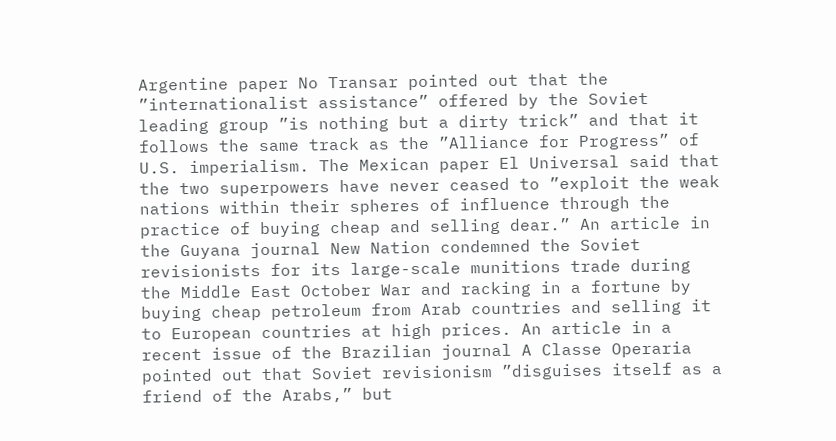Argentine paper No Transar pointed out that the ”internationalist assistance” offered by the Soviet leading group ”is nothing but a dirty trick” and that it follows the same track as the ”Alliance for Progress” of U.S. imperialism. The Mexican paper El Universal said that the two superpowers have never ceased to ”exploit the weak nations within their spheres of influence through the practice of buying cheap and selling dear.” An article in the Guyana journal New Nation condemned the Soviet revisionists for its large-scale munitions trade during the Middle East October War and racking in a fortune by buying cheap petroleum from Arab countries and selling it to European countries at high prices. An article in a recent issue of the Brazilian journal A Classe Operaria pointed out that Soviet revisionism ”disguises itself as a friend of the Arabs,” but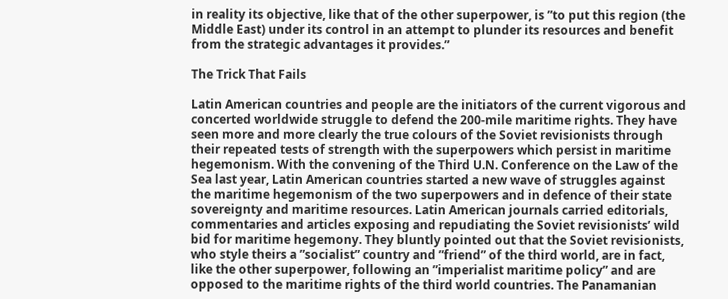in reality its objective, like that of the other superpower, is ”to put this region (the Middle East) under its control in an attempt to plunder its resources and benefit from the strategic advantages it provides.”

The Trick That Fails

Latin American countries and people are the initiators of the current vigorous and concerted worldwide struggle to defend the 200-mile maritime rights. They have seen more and more clearly the true colours of the Soviet revisionists through their repeated tests of strength with the superpowers which persist in maritime hegemonism. With the convening of the Third U.N. Conference on the Law of the Sea last year, Latin American countries started a new wave of struggles against the maritime hegemonism of the two superpowers and in defence of their state sovereignty and maritime resources. Latin American journals carried editorials, commentaries and articles exposing and repudiating the Soviet revisionists’ wild bid for maritime hegemony. They bluntly pointed out that the Soviet revisionists, who style theirs a ”socialist” country and ”friend” of the third world, are in fact, like the other superpower, following an ”imperialist maritime policy” and are opposed to the maritime rights of the third world countries. The Panamanian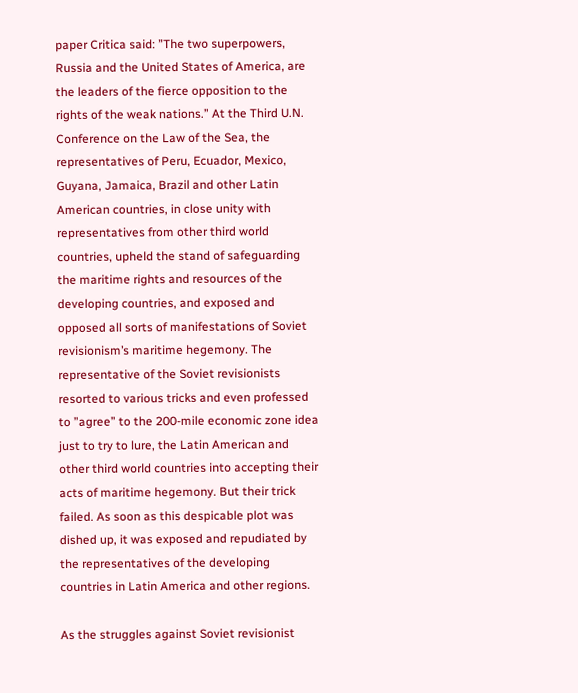paper Critica said: ”The two superpowers, Russia and the United States of America, are the leaders of the fierce opposition to the rights of the weak nations.” At the Third U.N. Conference on the Law of the Sea, the representatives of Peru, Ecuador, Mexico, Guyana, Jamaica, Brazil and other Latin American countries, in close unity with representatives from other third world countries, upheld the stand of safeguarding the maritime rights and resources of the developing countries, and exposed and opposed all sorts of manifestations of Soviet revisionism’s maritime hegemony. The representative of the Soviet revisionists resorted to various tricks and even professed to ”agree” to the 200-mile economic zone idea just to try to lure, the Latin American and other third world countries into accepting their acts of maritime hegemony. But their trick failed. As soon as this despicable plot was dished up, it was exposed and repudiated by the representatives of the developing countries in Latin America and other regions.

As the struggles against Soviet revisionist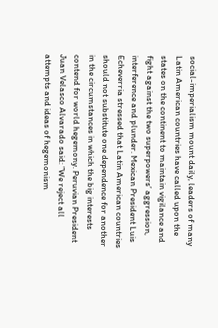social-imperialism mount daily, leaders of many Latin American countries have called upon the states on the continent to maintain vigilance and fight against the two superpowers’ aggression, interference and plunder. Mexican President Luis Echeverria stressed that Latin American countries should not substitute one dependence for another in the circumstances in which the big interests contend for world hegemony. Peruvian President Juan Velasco Alvarado said: ”We reject all attempts and ideas of hegemonism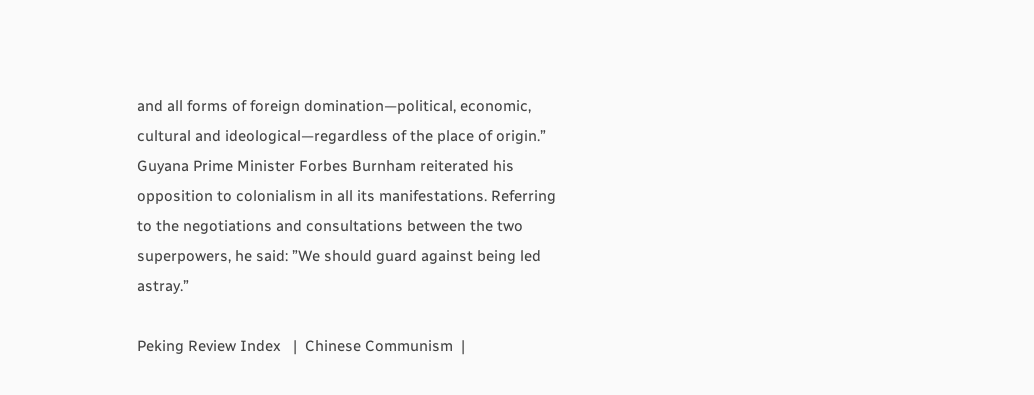and all forms of foreign domination—political, economic, cultural and ideological—regardless of the place of origin.” Guyana Prime Minister Forbes Burnham reiterated his opposition to colonialism in all its manifestations. Referring to the negotiations and consultations between the two superpowers, he said: ”We should guard against being led astray.”

Peking Review Index   |  Chinese Communism  |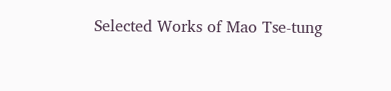Selected Works of Mao Tse-tung